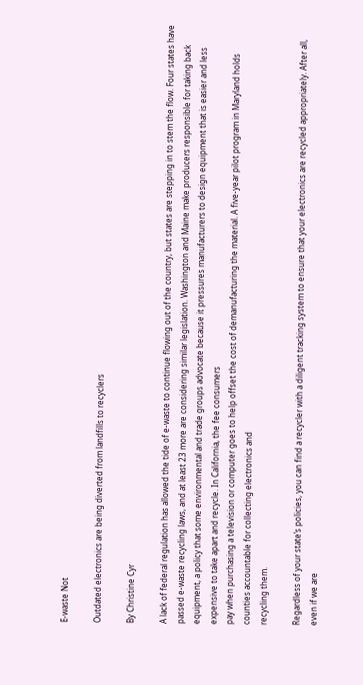E-waste Not

Outdated electronics are being diverted from landfills to recyclers

By Christine Cyr

A lack of federal regulation has allowed the tide of e-waste to continue flowing out of the country, but states are stepping in to stem the flow. Four states have passed e-waste recycling laws, and at least 23 more are considering similar legislation. Washington and Maine make producers responsible for taking back equipment, a policy that some environmental and trade groups advocate because it pressures manufacturers to design equipment that is easier and less expensive to take apart and recycle. In California, the fee consumers
pay when purchasing a television or computer goes to help offset the cost of demanufacturing the material. A five-year pilot program in Maryland holds counties accountable for collecting electronics and
recycling them.

Regardless of your state’s policies, you can find a recycler with a diligent tracking system to ensure that your electronics are recycled appropriately. After all, even if we are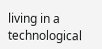living in a technological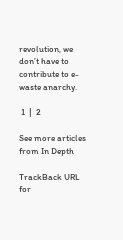revolution, we don’t have to contribute to e-waste anarchy.

 1  |  2

See more articles from In Depth

TrackBack URL for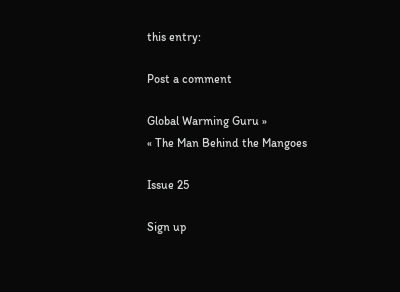this entry:

Post a comment

Global Warming Guru »
« The Man Behind the Mangoes

Issue 25

Sign up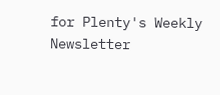for Plenty's Weekly Newsletter